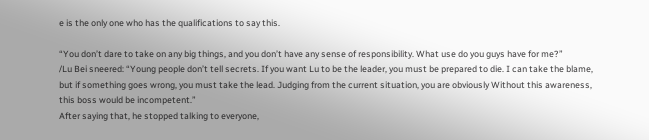e is the only one who has the qualifications to say this.

“You don’t dare to take on any big things, and you don’t have any sense of responsibility. What use do you guys have for me?”
/Lu Bei sneered: “Young people don’t tell secrets. If you want Lu to be the leader, you must be prepared to die. I can take the blame, but if something goes wrong, you must take the lead. Judging from the current situation, you are obviously Without this awareness, this boss would be incompetent.”
After saying that, he stopped talking to everyone,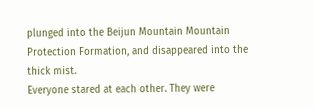plunged into the Beijun Mountain Mountain Protection Formation, and disappeared into the thick mist.
Everyone stared at each other. They were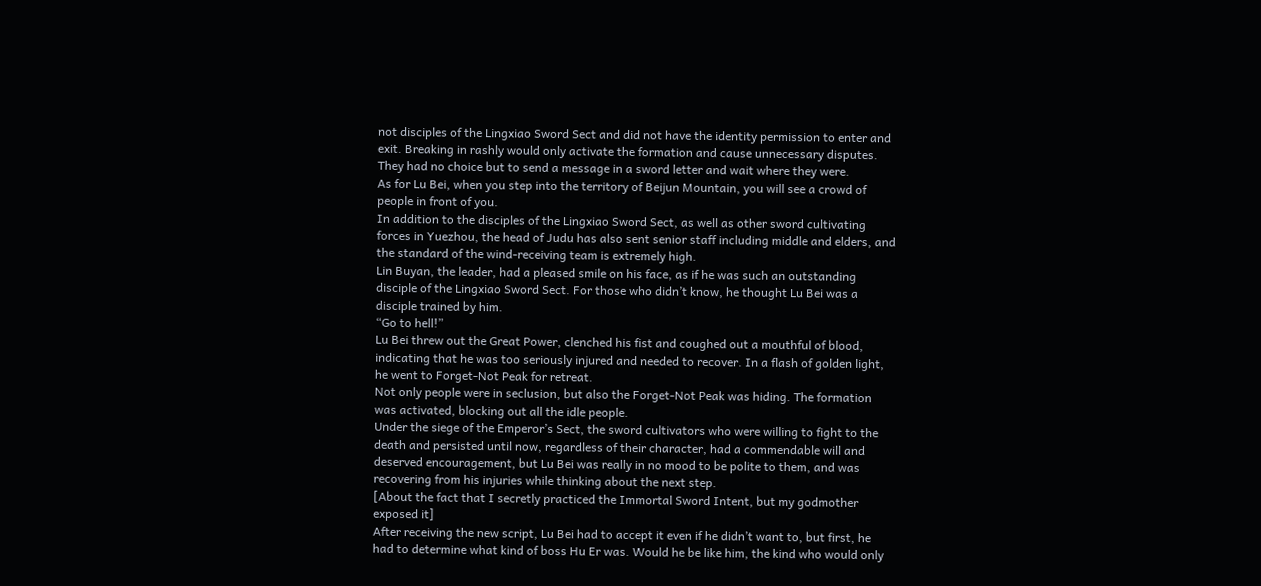not disciples of the Lingxiao Sword Sect and did not have the identity permission to enter and exit. Breaking in rashly would only activate the formation and cause unnecessary disputes. They had no choice but to send a message in a sword letter and wait where they were.
As for Lu Bei, when you step into the territory of Beijun Mountain, you will see a crowd of people in front of you.
In addition to the disciples of the Lingxiao Sword Sect, as well as other sword cultivating forces in Yuezhou, the head of Judu has also sent senior staff including middle and elders, and the standard of the wind-receiving team is extremely high.
Lin Buyan, the leader, had a pleased smile on his face, as if he was such an outstanding disciple of the Lingxiao Sword Sect. For those who didn’t know, he thought Lu Bei was a disciple trained by him.
“Go to hell!”
Lu Bei threw out the Great Power, clenched his fist and coughed out a mouthful of blood, indicating that he was too seriously injured and needed to recover. In a flash of golden light, he went to Forget-Not Peak for retreat.
Not only people were in seclusion, but also the Forget-Not Peak was hiding. The formation was activated, blocking out all the idle people.
Under the siege of the Emperor’s Sect, the sword cultivators who were willing to fight to the death and persisted until now, regardless of their character, had a commendable will and deserved encouragement, but Lu Bei was really in no mood to be polite to them, and was recovering from his injuries while thinking about the next step.
[About the fact that I secretly practiced the Immortal Sword Intent, but my godmother exposed it]
After receiving the new script, Lu Bei had to accept it even if he didn’t want to, but first, he had to determine what kind of boss Hu Er was. Would he be like him, the kind who would only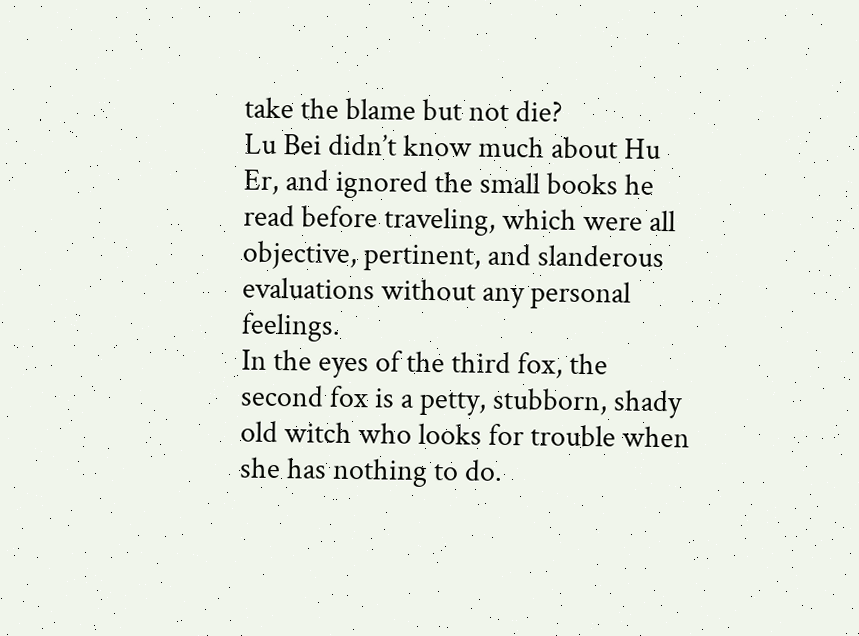take the blame but not die?
Lu Bei didn’t know much about Hu Er, and ignored the small books he read before traveling, which were all objective, pertinent, and slanderous evaluations without any personal feelings.
In the eyes of the third fox, the second fox is a petty, stubborn, shady old witch who looks for trouble when she has nothing to do.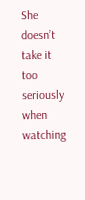She doesn’t take it too seriously when watching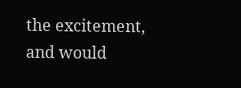the excitement, and would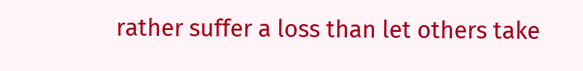rather suffer a loss than let others take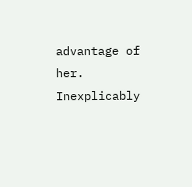advantage of her.
Inexplicably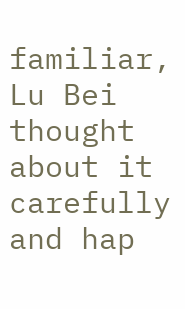familiar, Lu Bei thought about it carefully and hap